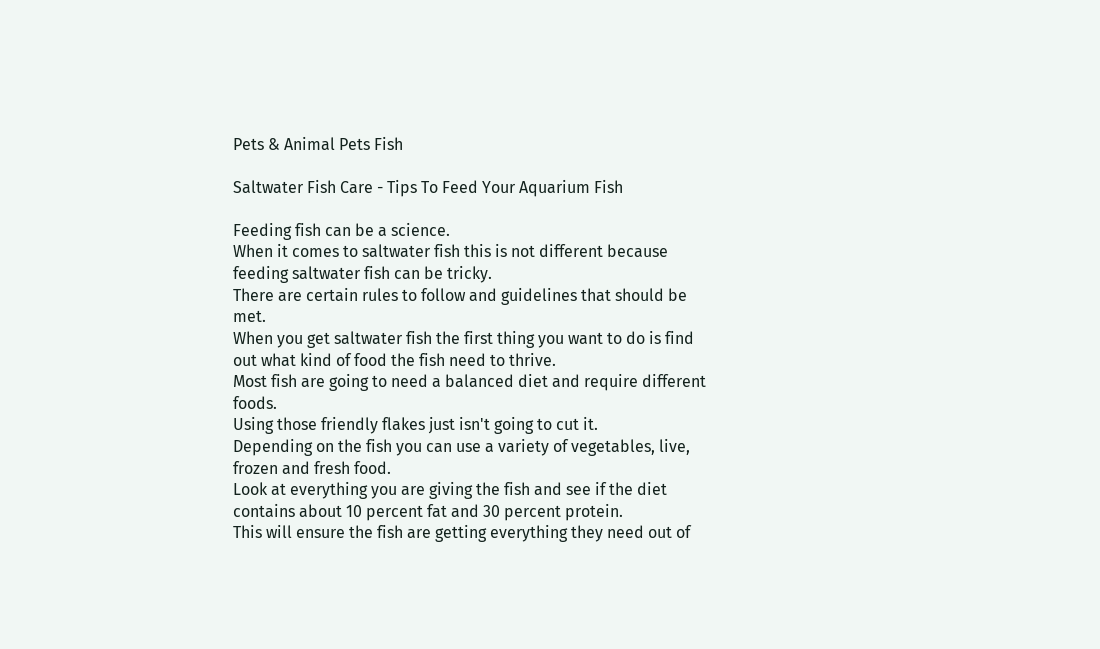Pets & Animal Pets Fish

Saltwater Fish Care - Tips To Feed Your Aquarium Fish

Feeding fish can be a science.
When it comes to saltwater fish this is not different because feeding saltwater fish can be tricky.
There are certain rules to follow and guidelines that should be met.
When you get saltwater fish the first thing you want to do is find out what kind of food the fish need to thrive.
Most fish are going to need a balanced diet and require different foods.
Using those friendly flakes just isn't going to cut it.
Depending on the fish you can use a variety of vegetables, live, frozen and fresh food.
Look at everything you are giving the fish and see if the diet contains about 10 percent fat and 30 percent protein.
This will ensure the fish are getting everything they need out of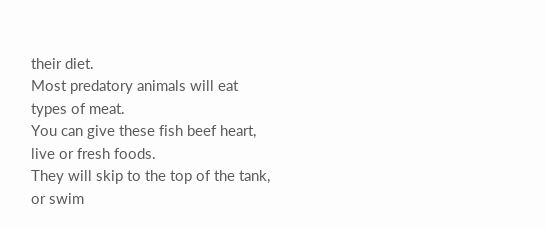their diet.
Most predatory animals will eat types of meat.
You can give these fish beef heart, live or fresh foods.
They will skip to the top of the tank, or swim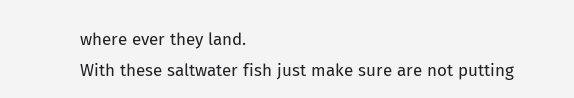where ever they land.
With these saltwater fish just make sure are not putting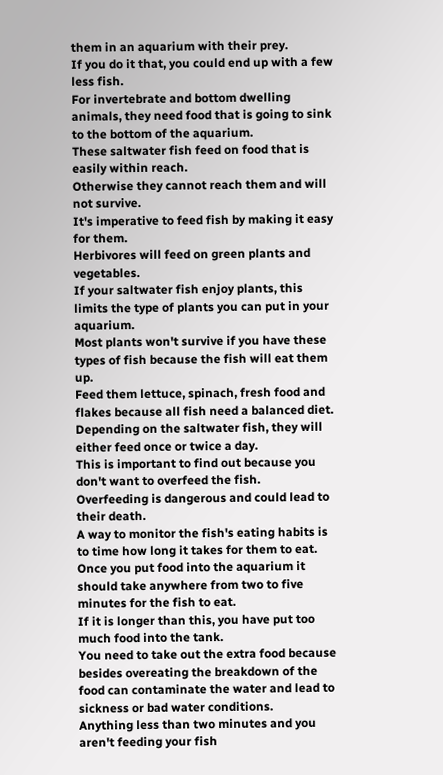them in an aquarium with their prey.
If you do it that, you could end up with a few less fish.
For invertebrate and bottom dwelling animals, they need food that is going to sink to the bottom of the aquarium.
These saltwater fish feed on food that is easily within reach.
Otherwise they cannot reach them and will not survive.
It's imperative to feed fish by making it easy for them.
Herbivores will feed on green plants and vegetables.
If your saltwater fish enjoy plants, this limits the type of plants you can put in your aquarium.
Most plants won't survive if you have these types of fish because the fish will eat them up.
Feed them lettuce, spinach, fresh food and flakes because all fish need a balanced diet.
Depending on the saltwater fish, they will either feed once or twice a day.
This is important to find out because you don't want to overfeed the fish.
Overfeeding is dangerous and could lead to their death.
A way to monitor the fish's eating habits is to time how long it takes for them to eat.
Once you put food into the aquarium it should take anywhere from two to five minutes for the fish to eat.
If it is longer than this, you have put too much food into the tank.
You need to take out the extra food because besides overeating the breakdown of the food can contaminate the water and lead to sickness or bad water conditions.
Anything less than two minutes and you aren't feeding your fish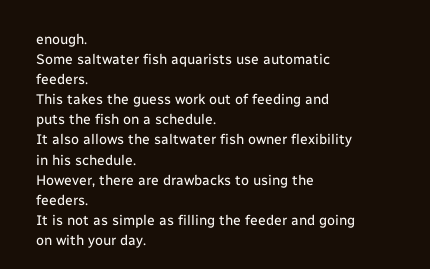enough.
Some saltwater fish aquarists use automatic feeders.
This takes the guess work out of feeding and puts the fish on a schedule.
It also allows the saltwater fish owner flexibility in his schedule.
However, there are drawbacks to using the feeders.
It is not as simple as filling the feeder and going on with your day.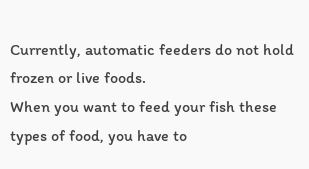Currently, automatic feeders do not hold frozen or live foods.
When you want to feed your fish these types of food, you have to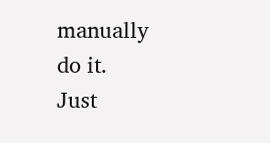manually do it.
Just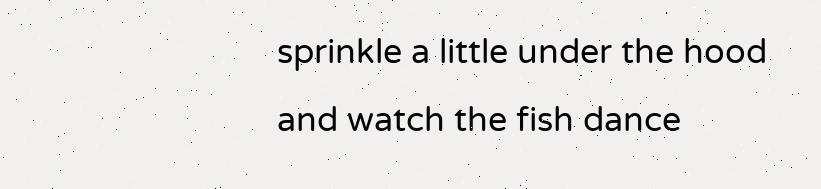sprinkle a little under the hood and watch the fish dance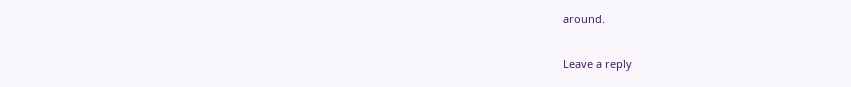around.

Leave a reply